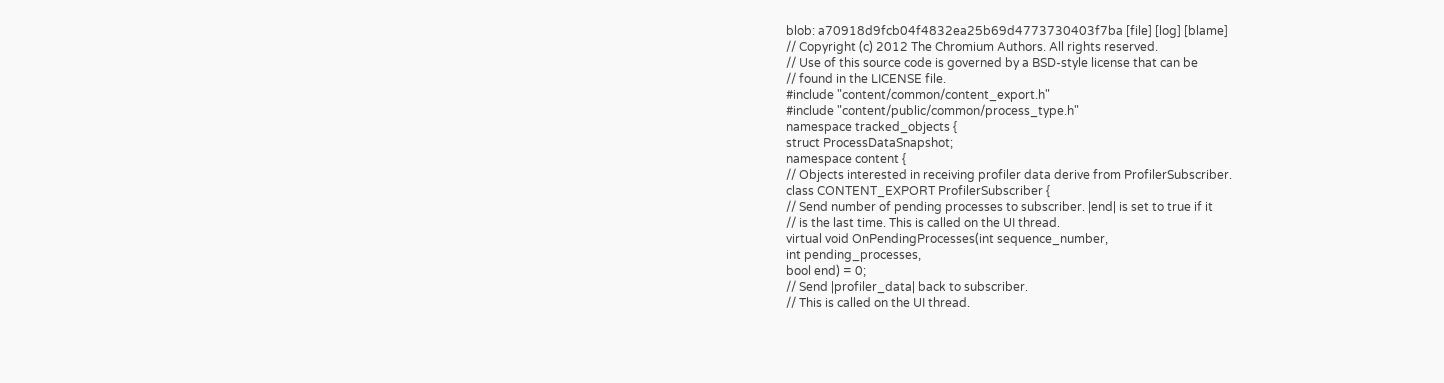blob: a70918d9fcb04f4832ea25b69d4773730403f7ba [file] [log] [blame]
// Copyright (c) 2012 The Chromium Authors. All rights reserved.
// Use of this source code is governed by a BSD-style license that can be
// found in the LICENSE file.
#include "content/common/content_export.h"
#include "content/public/common/process_type.h"
namespace tracked_objects {
struct ProcessDataSnapshot;
namespace content {
// Objects interested in receiving profiler data derive from ProfilerSubscriber.
class CONTENT_EXPORT ProfilerSubscriber {
// Send number of pending processes to subscriber. |end| is set to true if it
// is the last time. This is called on the UI thread.
virtual void OnPendingProcesses(int sequence_number,
int pending_processes,
bool end) = 0;
// Send |profiler_data| back to subscriber.
// This is called on the UI thread.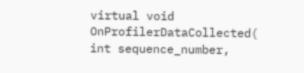virtual void OnProfilerDataCollected(
int sequence_number,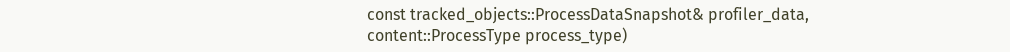const tracked_objects::ProcessDataSnapshot& profiler_data,
content::ProcessType process_type)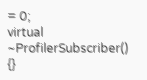= 0;
virtual ~ProfilerSubscriber() {}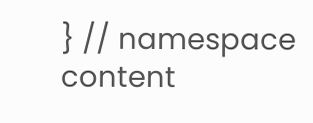} // namespace content